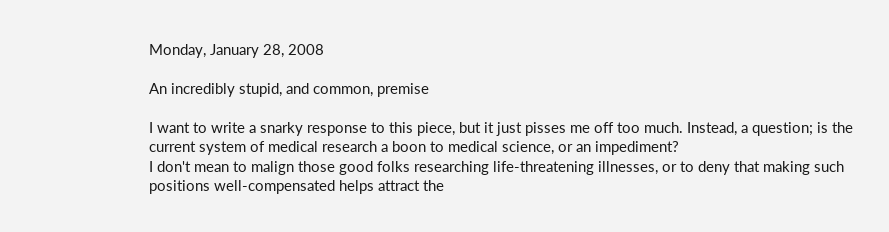Monday, January 28, 2008

An incredibly stupid, and common, premise

I want to write a snarky response to this piece, but it just pisses me off too much. Instead, a question; is the current system of medical research a boon to medical science, or an impediment?
I don't mean to malign those good folks researching life-threatening illnesses, or to deny that making such positions well-compensated helps attract the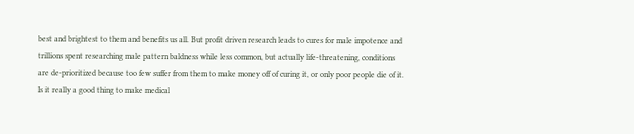best and brightest to them and benefits us all. But profit driven research leads to cures for male impotence and trillions spent researching male pattern baldness while less common, but actually life-threatening, conditions are de-prioritized because too few suffer from them to make money off of curing it, or only poor people die of it.
Is it really a good thing to make medical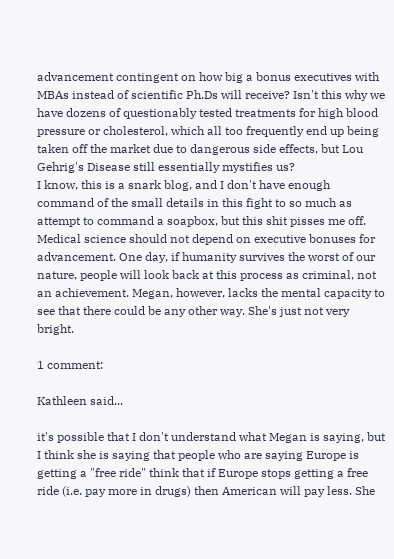advancement contingent on how big a bonus executives with MBAs instead of scientific Ph.Ds will receive? Isn't this why we have dozens of questionably tested treatments for high blood pressure or cholesterol, which all too frequently end up being taken off the market due to dangerous side effects, but Lou Gehrig's Disease still essentially mystifies us?
I know, this is a snark blog, and I don't have enough command of the small details in this fight to so much as attempt to command a soapbox, but this shit pisses me off.
Medical science should not depend on executive bonuses for advancement. One day, if humanity survives the worst of our nature, people will look back at this process as criminal, not an achievement. Megan, however, lacks the mental capacity to see that there could be any other way. She's just not very bright.

1 comment:

Kathleen said...

it's possible that I don't understand what Megan is saying, but I think she is saying that people who are saying Europe is getting a "free ride" think that if Europe stops getting a free ride (i.e. pay more in drugs) then American will pay less. She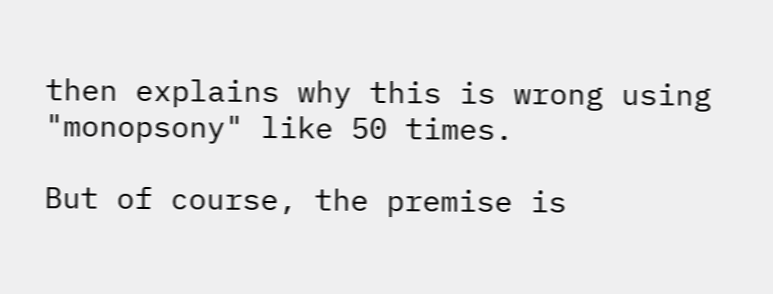then explains why this is wrong using "monopsony" like 50 times.

But of course, the premise is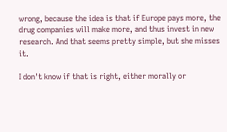wrong, because the idea is that if Europe pays more, the drug companies will make more, and thus invest in new research. And that seems pretty simple, but she misses it.

I don't know if that is right, either morally or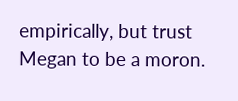empirically, but trust Megan to be a moron.